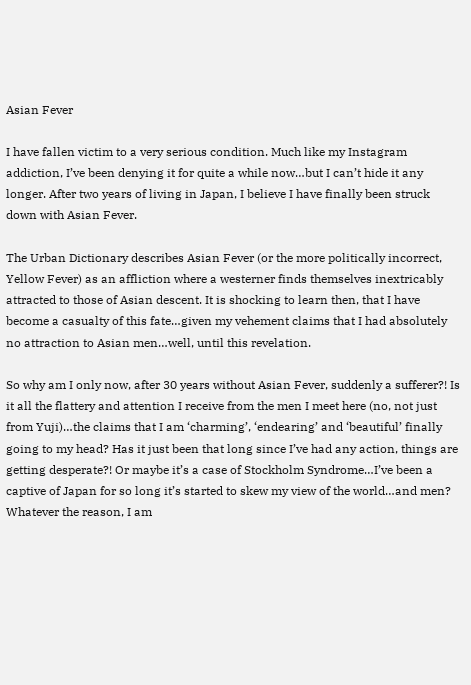Asian Fever

I have fallen victim to a very serious condition. Much like my Instagram addiction, I’ve been denying it for quite a while now…but I can’t hide it any longer. After two years of living in Japan, I believe I have finally been struck down with Asian Fever.

The Urban Dictionary describes Asian Fever (or the more politically incorrect, Yellow Fever) as an affliction where a westerner finds themselves inextricably attracted to those of Asian descent. It is shocking to learn then, that I have become a casualty of this fate…given my vehement claims that I had absolutely no attraction to Asian men…well, until this revelation.

So why am I only now, after 30 years without Asian Fever, suddenly a sufferer?! Is it all the flattery and attention I receive from the men I meet here (no, not just from Yuji)…the claims that I am ‘charming’, ‘endearing’ and ‘beautiful’ finally going to my head? Has it just been that long since I’ve had any action, things are getting desperate?! Or maybe it’s a case of Stockholm Syndrome…I’ve been a captive of Japan for so long it’s started to skew my view of the world…and men? Whatever the reason, I am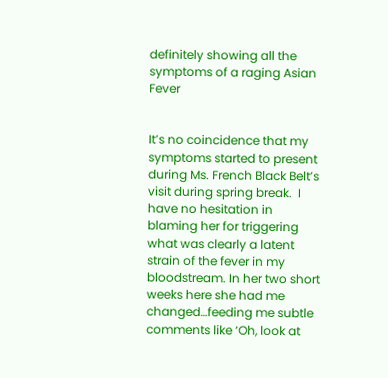definitely showing all the symptoms of a raging Asian Fever


It’s no coincidence that my symptoms started to present during Ms. French Black Belt’s visit during spring break.  I have no hesitation in blaming her for triggering what was clearly a latent strain of the fever in my bloodstream. In her two short weeks here she had me changed…feeding me subtle comments like ‘Oh, look at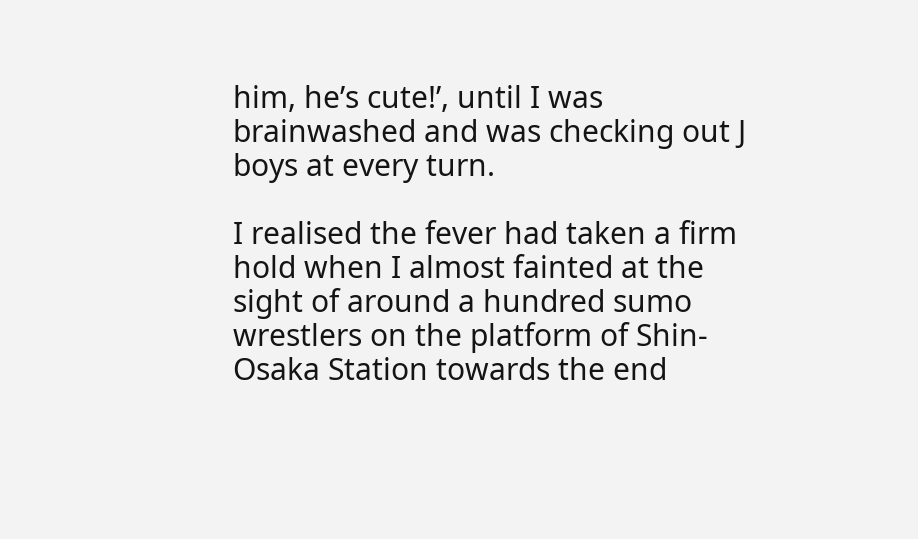him, he’s cute!’, until I was brainwashed and was checking out J boys at every turn.

I realised the fever had taken a firm hold when I almost fainted at the sight of around a hundred sumo wrestlers on the platform of Shin-Osaka Station towards the end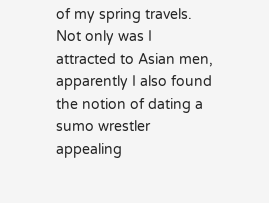of my spring travels. Not only was I attracted to Asian men, apparently I also found the notion of dating a sumo wrestler appealing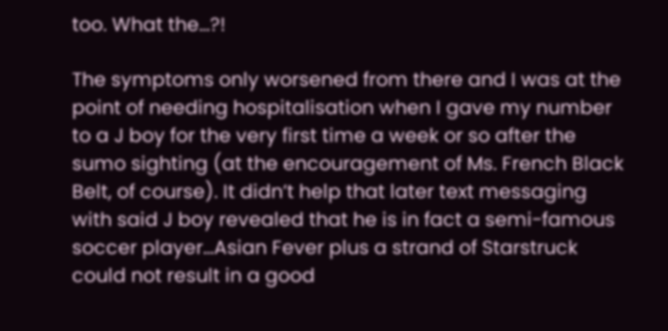too. What the…?!

The symptoms only worsened from there and I was at the point of needing hospitalisation when I gave my number to a J boy for the very first time a week or so after the sumo sighting (at the encouragement of Ms. French Black Belt, of course). It didn’t help that later text messaging with said J boy revealed that he is in fact a semi-famous soccer player…Asian Fever plus a strand of Starstruck could not result in a good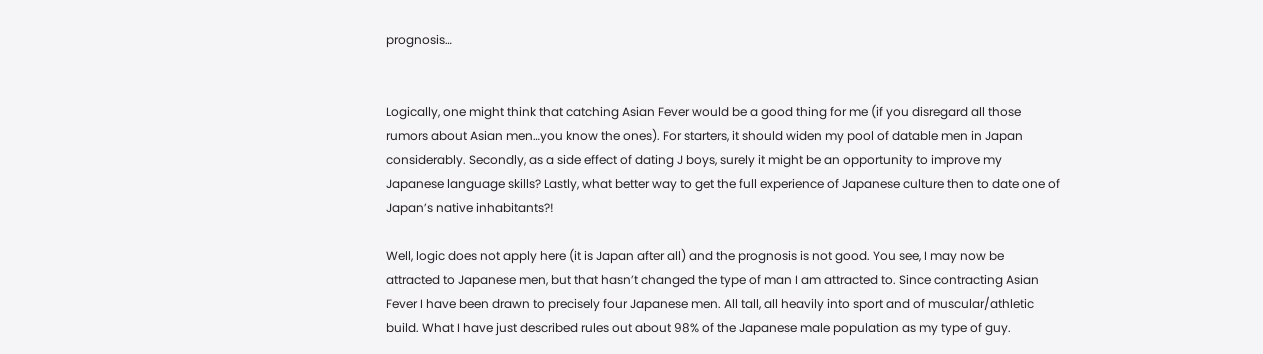prognosis…


Logically, one might think that catching Asian Fever would be a good thing for me (if you disregard all those rumors about Asian men…you know the ones). For starters, it should widen my pool of datable men in Japan considerably. Secondly, as a side effect of dating J boys, surely it might be an opportunity to improve my Japanese language skills? Lastly, what better way to get the full experience of Japanese culture then to date one of Japan’s native inhabitants?!

Well, logic does not apply here (it is Japan after all) and the prognosis is not good. You see, I may now be attracted to Japanese men, but that hasn’t changed the type of man I am attracted to. Since contracting Asian Fever I have been drawn to precisely four Japanese men. All tall, all heavily into sport and of muscular/athletic build. What I have just described rules out about 98% of the Japanese male population as my type of guy.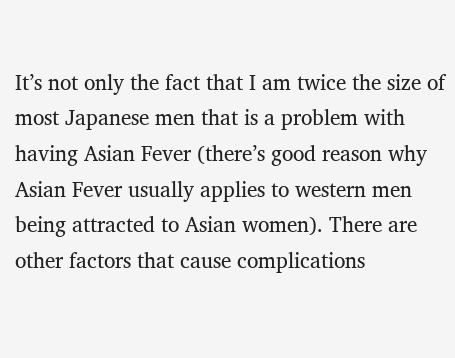It’s not only the fact that I am twice the size of most Japanese men that is a problem with having Asian Fever (there’s good reason why Asian Fever usually applies to western men being attracted to Asian women). There are other factors that cause complications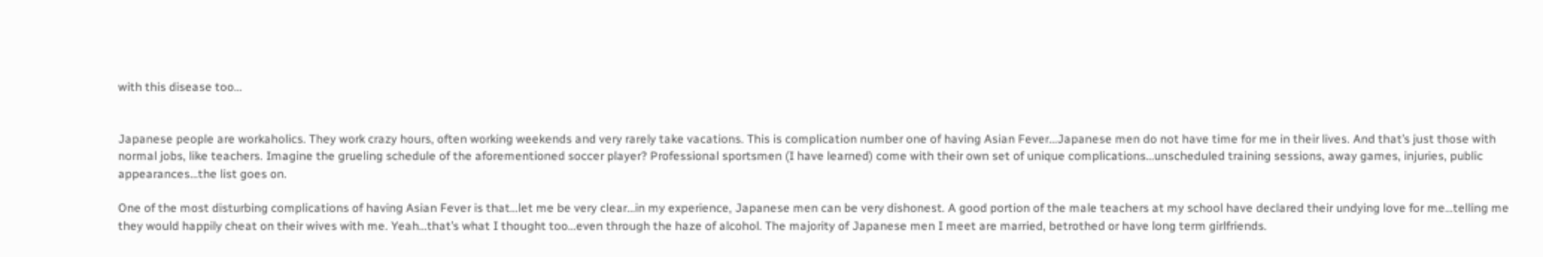with this disease too…


Japanese people are workaholics. They work crazy hours, often working weekends and very rarely take vacations. This is complication number one of having Asian Fever…Japanese men do not have time for me in their lives. And that’s just those with normal jobs, like teachers. Imagine the grueling schedule of the aforementioned soccer player? Professional sportsmen (I have learned) come with their own set of unique complications…unscheduled training sessions, away games, injuries, public appearances…the list goes on.

One of the most disturbing complications of having Asian Fever is that…let me be very clear…in my experience, Japanese men can be very dishonest. A good portion of the male teachers at my school have declared their undying love for me…telling me they would happily cheat on their wives with me. Yeah…that’s what I thought too…even through the haze of alcohol. The majority of Japanese men I meet are married, betrothed or have long term girlfriends.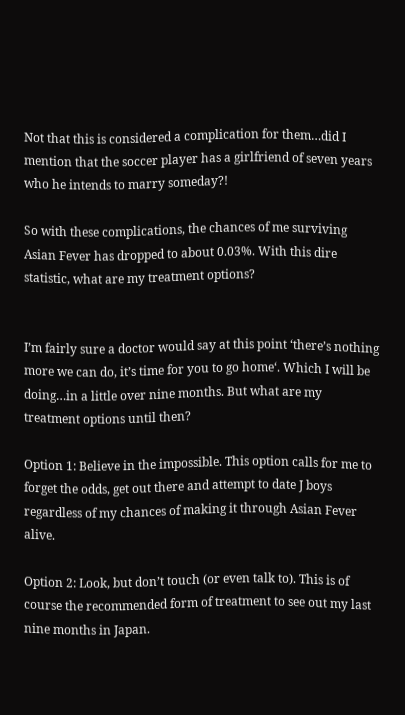Not that this is considered a complication for them…did I mention that the soccer player has a girlfriend of seven years who he intends to marry someday?!

So with these complications, the chances of me surviving Asian Fever has dropped to about 0.03%. With this dire statistic, what are my treatment options?


I’m fairly sure a doctor would say at this point ‘there’s nothing more we can do, it’s time for you to go home‘. Which I will be doing…in a little over nine months. But what are my treatment options until then?

Option 1: Believe in the impossible. This option calls for me to forget the odds, get out there and attempt to date J boys regardless of my chances of making it through Asian Fever alive.

Option 2: Look, but don’t touch (or even talk to). This is of course the recommended form of treatment to see out my last nine months in Japan.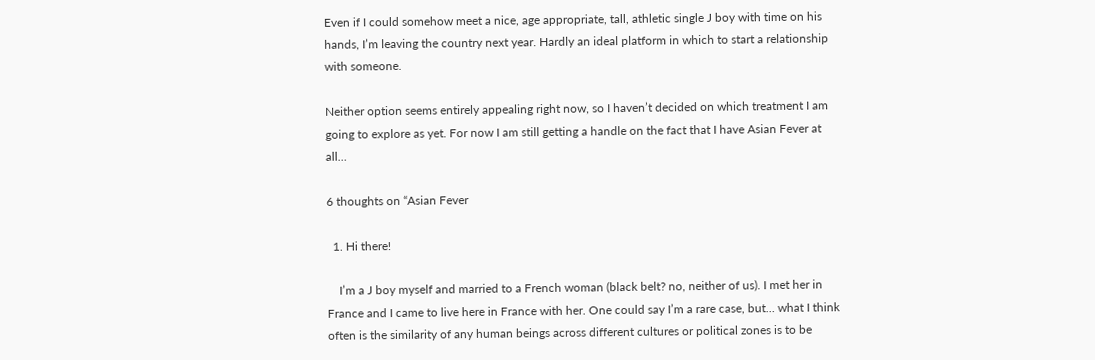Even if I could somehow meet a nice, age appropriate, tall, athletic single J boy with time on his hands, I’m leaving the country next year. Hardly an ideal platform in which to start a relationship with someone.

Neither option seems entirely appealing right now, so I haven’t decided on which treatment I am going to explore as yet. For now I am still getting a handle on the fact that I have Asian Fever at all…

6 thoughts on “Asian Fever

  1. Hi there!

    I’m a J boy myself and married to a French woman (black belt? no, neither of us). I met her in France and I came to live here in France with her. One could say I’m a rare case, but… what I think often is the similarity of any human beings across different cultures or political zones is to be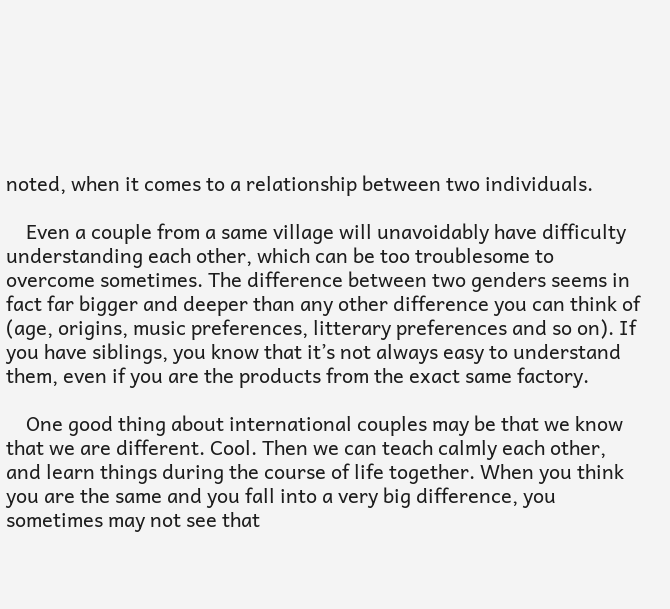noted, when it comes to a relationship between two individuals.

    Even a couple from a same village will unavoidably have difficulty understanding each other, which can be too troublesome to overcome sometimes. The difference between two genders seems in fact far bigger and deeper than any other difference you can think of (age, origins, music preferences, litterary preferences and so on). If you have siblings, you know that it’s not always easy to understand them, even if you are the products from the exact same factory.

    One good thing about international couples may be that we know that we are different. Cool. Then we can teach calmly each other, and learn things during the course of life together. When you think you are the same and you fall into a very big difference, you sometimes may not see that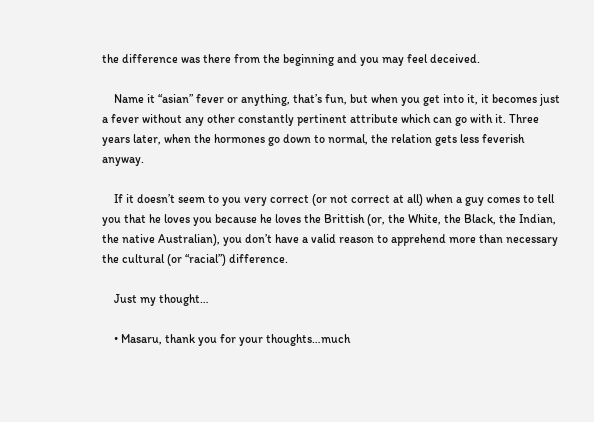the difference was there from the beginning and you may feel deceived.

    Name it “asian” fever or anything, that’s fun, but when you get into it, it becomes just a fever without any other constantly pertinent attribute which can go with it. Three years later, when the hormones go down to normal, the relation gets less feverish anyway.

    If it doesn’t seem to you very correct (or not correct at all) when a guy comes to tell you that he loves you because he loves the Brittish (or, the White, the Black, the Indian, the native Australian), you don’t have a valid reason to apprehend more than necessary the cultural (or “racial”) difference.

    Just my thought…

    • Masaru, thank you for your thoughts…much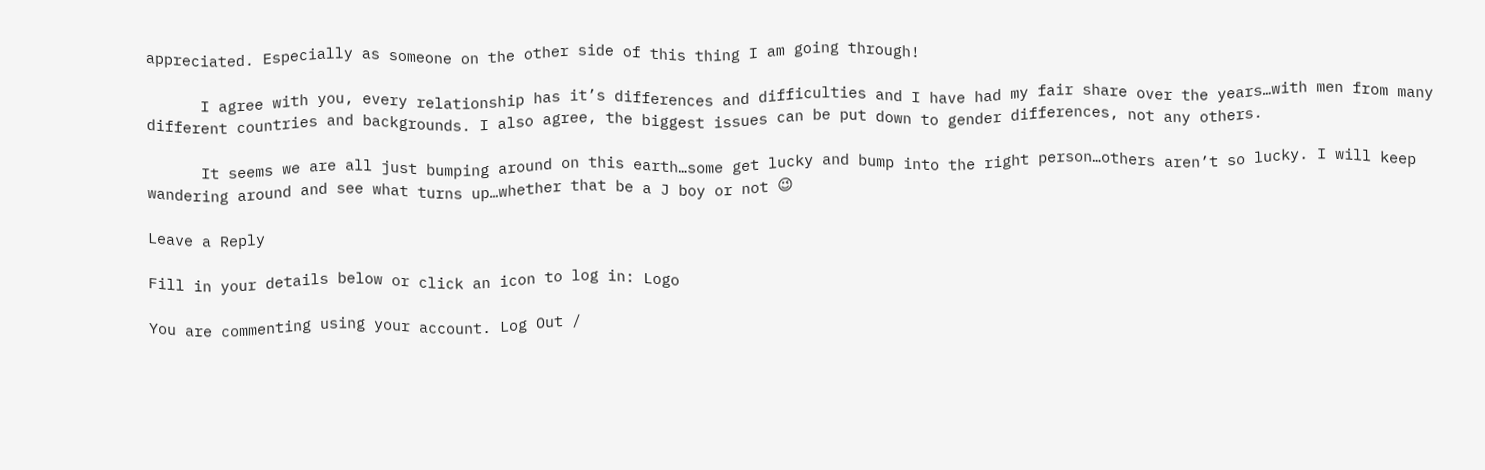appreciated. Especially as someone on the other side of this thing I am going through!

      I agree with you, every relationship has it’s differences and difficulties and I have had my fair share over the years…with men from many different countries and backgrounds. I also agree, the biggest issues can be put down to gender differences, not any others.

      It seems we are all just bumping around on this earth…some get lucky and bump into the right person…others aren’t so lucky. I will keep wandering around and see what turns up…whether that be a J boy or not 😉

Leave a Reply

Fill in your details below or click an icon to log in: Logo

You are commenting using your account. Log Out /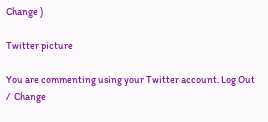Change )

Twitter picture

You are commenting using your Twitter account. Log Out /  Change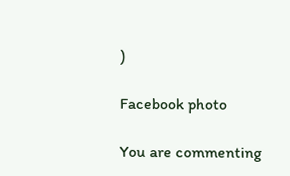)

Facebook photo

You are commenting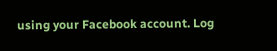using your Facebook account. Log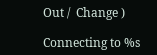Out /  Change )

Connecting to %s